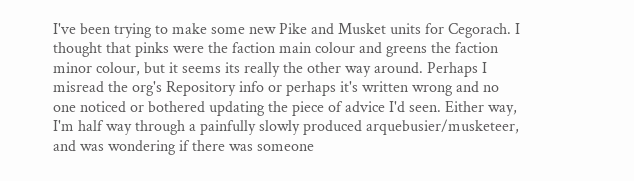I've been trying to make some new Pike and Musket units for Cegorach. I thought that pinks were the faction main colour and greens the faction minor colour, but it seems its really the other way around. Perhaps I misread the org's Repository info or perhaps it's written wrong and no one noticed or bothered updating the piece of advice I'd seen. Either way, I'm half way through a painfully slowly produced arquebusier/musketeer, and was wondering if there was someone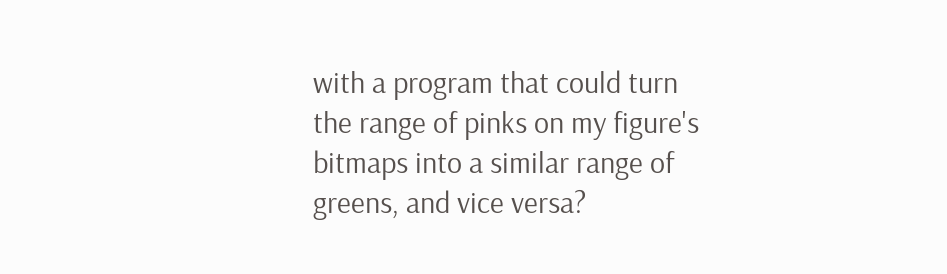with a program that could turn the range of pinks on my figure's bitmaps into a similar range of greens, and vice versa?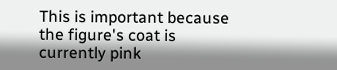This is important because the figure's coat is currently pink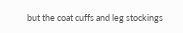but the coat cuffs and leg stockings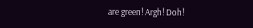are green! Argh! Doh!